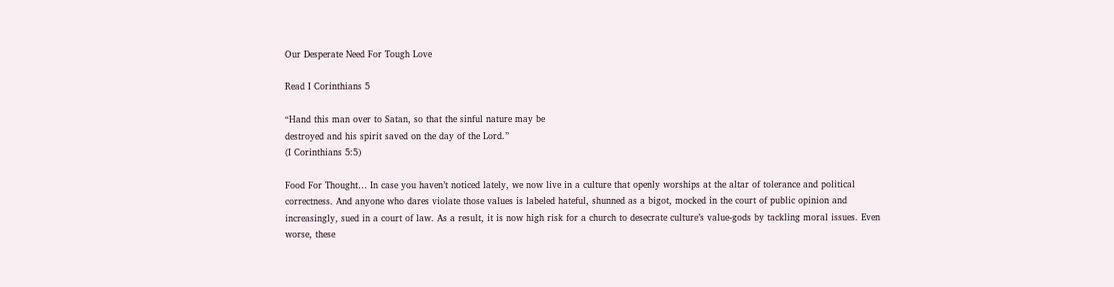Our Desperate Need For Tough Love

Read I Corinthians 5

“Hand this man over to Satan, so that the sinful nature may be
destroyed and his spirit saved on the day of the Lord.”
(I Corinthians 5:5)

Food For Thought… In case you haven’t noticed lately, we now live in a culture that openly worships at the altar of tolerance and political correctness. And anyone who dares violate those values is labeled hateful, shunned as a bigot, mocked in the court of public opinion and increasingly, sued in a court of law. As a result, it is now high risk for a church to desecrate culture’s value-gods by tackling moral issues. Even worse, these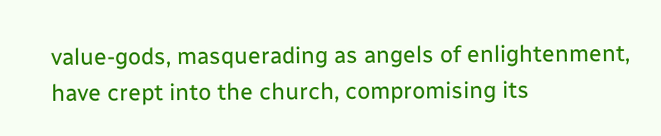value-gods, masquerading as angels of enlightenment, have crept into the church, compromising its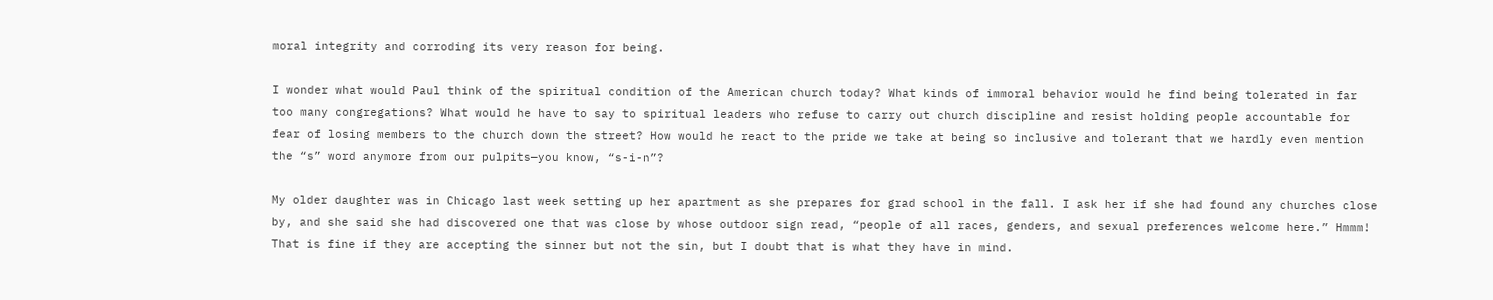moral integrity and corroding its very reason for being.

I wonder what would Paul think of the spiritual condition of the American church today? What kinds of immoral behavior would he find being tolerated in far too many congregations? What would he have to say to spiritual leaders who refuse to carry out church discipline and resist holding people accountable for fear of losing members to the church down the street? How would he react to the pride we take at being so inclusive and tolerant that we hardly even mention the “s” word anymore from our pulpits—you know, “s-i-n”?

My older daughter was in Chicago last week setting up her apartment as she prepares for grad school in the fall. I ask her if she had found any churches close by, and she said she had discovered one that was close by whose outdoor sign read, “people of all races, genders, and sexual preferences welcome here.” Hmmm! That is fine if they are accepting the sinner but not the sin, but I doubt that is what they have in mind.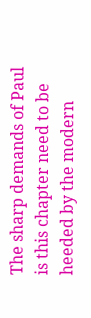The sharp demands of Paul is this chapter need to be heeded by the modern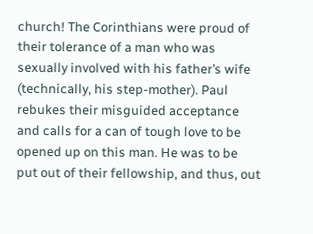church! The Corinthians were proud of their tolerance of a man who was sexually involved with his father’s wife (technically, his step-mother). Paul rebukes their misguided acceptance and calls for a can of tough love to be opened up on this man. He was to be put out of their fellowship, and thus, out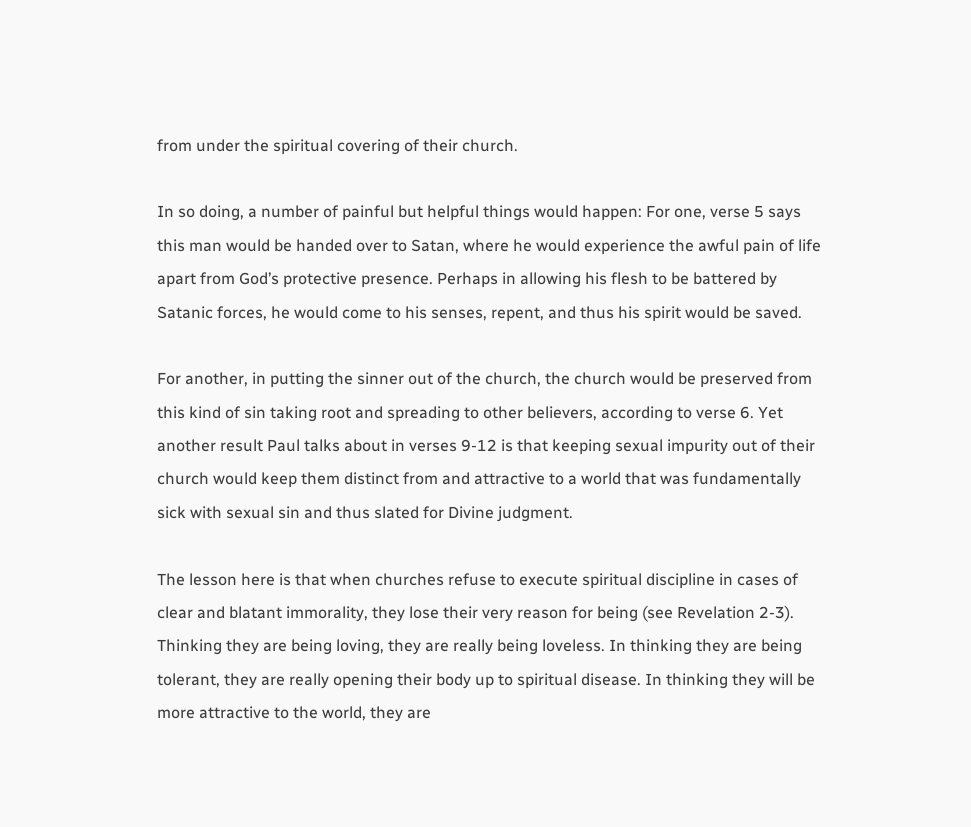from under the spiritual covering of their church.

In so doing, a number of painful but helpful things would happen: For one, verse 5 says this man would be handed over to Satan, where he would experience the awful pain of life apart from God’s protective presence. Perhaps in allowing his flesh to be battered by Satanic forces, he would come to his senses, repent, and thus his spirit would be saved.

For another, in putting the sinner out of the church, the church would be preserved from this kind of sin taking root and spreading to other believers, according to verse 6. Yet another result Paul talks about in verses 9-12 is that keeping sexual impurity out of their church would keep them distinct from and attractive to a world that was fundamentally sick with sexual sin and thus slated for Divine judgment.

The lesson here is that when churches refuse to execute spiritual discipline in cases of clear and blatant immorality, they lose their very reason for being (see Revelation 2-3). Thinking they are being loving, they are really being loveless. In thinking they are being tolerant, they are really opening their body up to spiritual disease. In thinking they will be more attractive to the world, they are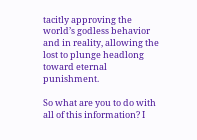tacitly approving the world’s godless behavior and in reality, allowing the lost to plunge headlong toward eternal punishment.

So what are you to do with all of this information? I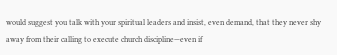would suggest you talk with your spiritual leaders and insist, even demand, that they never shy away from their calling to execute church discipline—even if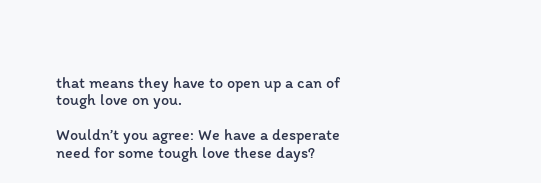that means they have to open up a can of tough love on you.

Wouldn’t you agree: We have a desperate need for some tough love these days?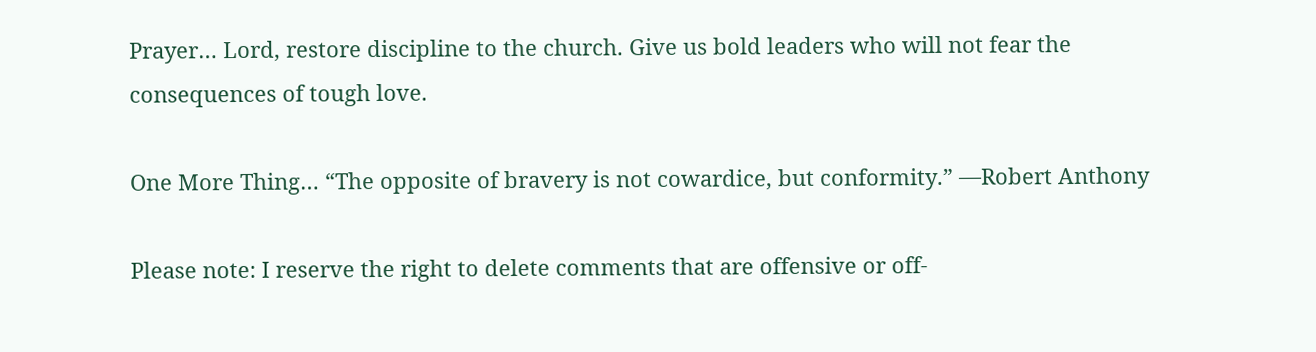Prayer… Lord, restore discipline to the church. Give us bold leaders who will not fear the consequences of tough love.

One More Thing… “The opposite of bravery is not cowardice, but conformity.” —Robert Anthony

Please note: I reserve the right to delete comments that are offensive or off-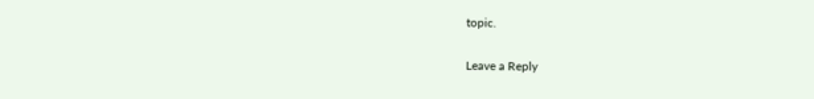topic.

Leave a Reply